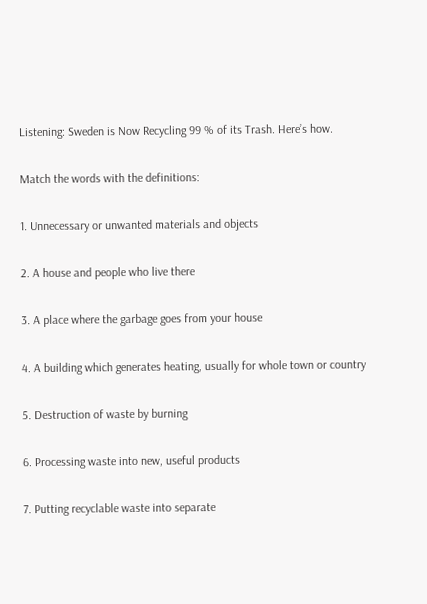Listening: Sweden is Now Recycling 99 % of its Trash. Here’s how.

Match the words with the definitions:

1. Unnecessary or unwanted materials and objects

2. A house and people who live there

3. A place where the garbage goes from your house

4. A building which generates heating, usually for whole town or country

5. Destruction of waste by burning

6. Processing waste into new, useful products

7. Putting recyclable waste into separate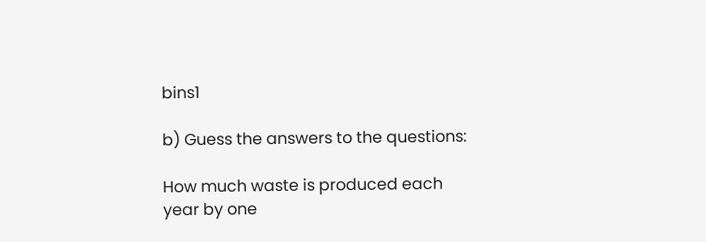bins1

b) Guess the answers to the questions:

How much waste is produced each year by one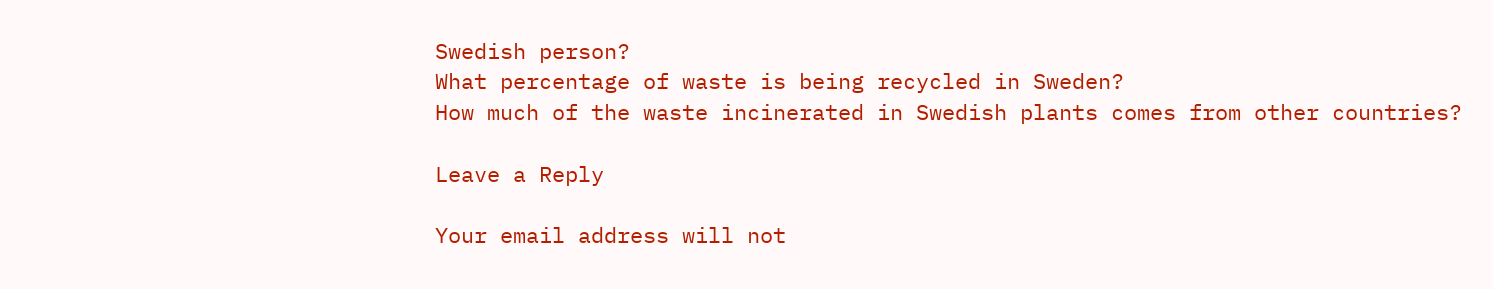Swedish person?
What percentage of waste is being recycled in Sweden?
How much of the waste incinerated in Swedish plants comes from other countries?

Leave a Reply

Your email address will not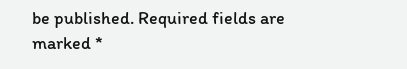be published. Required fields are marked *